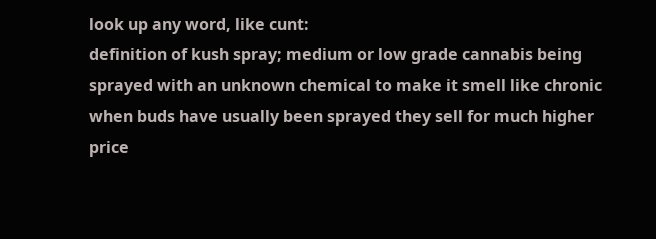look up any word, like cunt:
definition of kush spray; medium or low grade cannabis being sprayed with an unknown chemical to make it smell like chronic when buds have usually been sprayed they sell for much higher price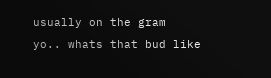usually on the gram
yo.. whats that bud like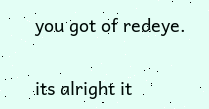you got of redeye.

its alright it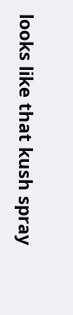looks like that kush spray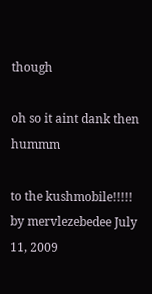though

oh so it aint dank then hummm

to the kushmobile!!!!!
by mervlezebedee July 11, 2009